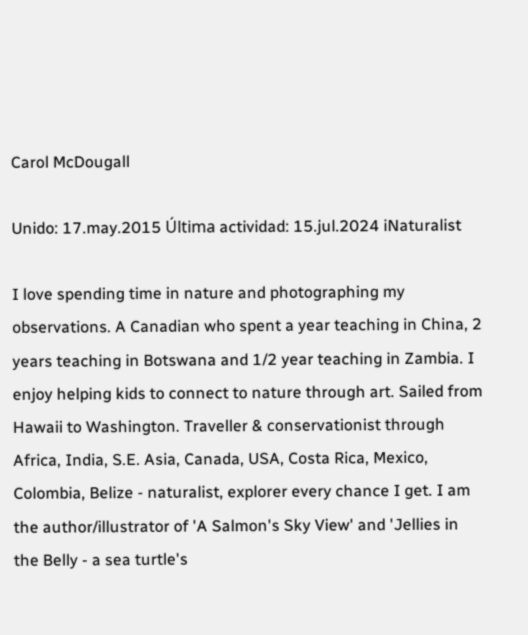Carol McDougall

Unido: 17.may.2015 Última actividad: 15.jul.2024 iNaturalist

I love spending time in nature and photographing my observations. A Canadian who spent a year teaching in China, 2 years teaching in Botswana and 1/2 year teaching in Zambia. I enjoy helping kids to connect to nature through art. Sailed from Hawaii to Washington. Traveller & conservationist through Africa, India, S.E. Asia, Canada, USA, Costa Rica, Mexico, Colombia, Belize - naturalist, explorer every chance I get. I am the author/illustrator of 'A Salmon's Sky View' and 'Jellies in the Belly - a sea turtle's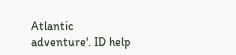Atlantic adventure'. ID help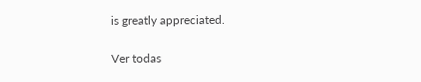is greatly appreciated.

Ver todas